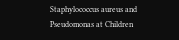Staphylococcus aureus and Pseudomonas at Children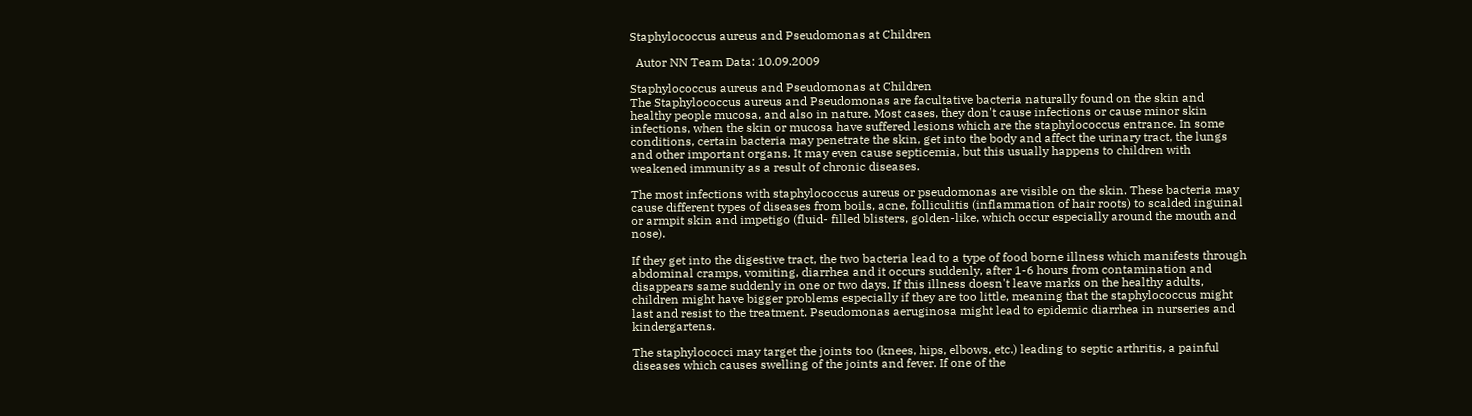Staphylococcus aureus and Pseudomonas at Children

  Autor NN Team Data: 10.09.2009

Staphylococcus aureus and Pseudomonas at Children
The Staphylococcus aureus and Pseudomonas are facultative bacteria naturally found on the skin and healthy people mucosa, and also in nature. Most cases, they don't cause infections or cause minor skin infections, when the skin or mucosa have suffered lesions which are the staphylococcus entrance. In some conditions, certain bacteria may penetrate the skin, get into the body and affect the urinary tract, the lungs and other important organs. It may even cause septicemia, but this usually happens to children with weakened immunity as a result of chronic diseases.

The most infections with staphylococcus aureus or pseudomonas are visible on the skin. These bacteria may cause different types of diseases from boils, acne, folliculitis (inflammation of hair roots) to scalded inguinal or armpit skin and impetigo (fluid- filled blisters, golden-like, which occur especially around the mouth and nose).

If they get into the digestive tract, the two bacteria lead to a type of food borne illness which manifests through abdominal cramps, vomiting, diarrhea and it occurs suddenly, after 1-6 hours from contamination and disappears same suddenly in one or two days. If this illness doesn't leave marks on the healthy adults, children might have bigger problems especially if they are too little, meaning that the staphylococcus might last and resist to the treatment. Pseudomonas aeruginosa might lead to epidemic diarrhea in nurseries and kindergartens.

The staphylococci may target the joints too (knees, hips, elbows, etc.) leading to septic arthritis, a painful diseases which causes swelling of the joints and fever. If one of the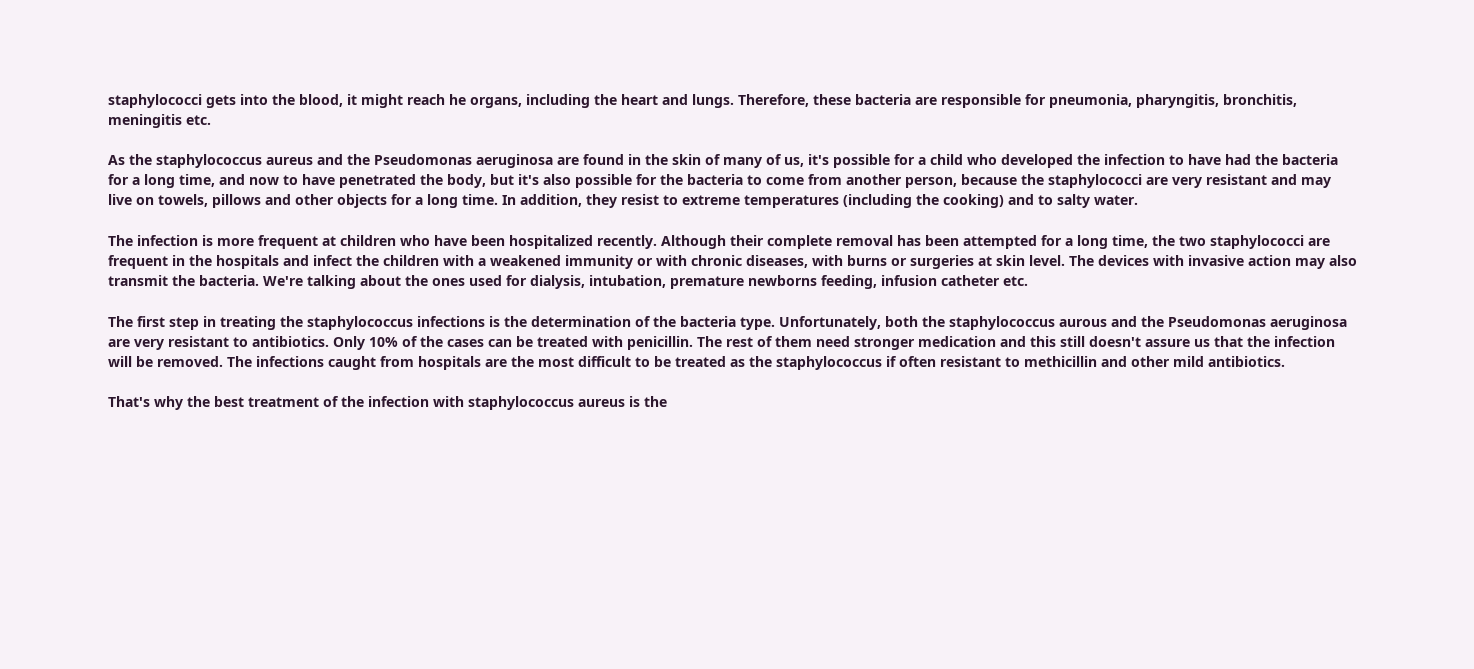staphylococci gets into the blood, it might reach he organs, including the heart and lungs. Therefore, these bacteria are responsible for pneumonia, pharyngitis, bronchitis, meningitis etc.

As the staphylococcus aureus and the Pseudomonas aeruginosa are found in the skin of many of us, it's possible for a child who developed the infection to have had the bacteria for a long time, and now to have penetrated the body, but it's also possible for the bacteria to come from another person, because the staphylococci are very resistant and may live on towels, pillows and other objects for a long time. In addition, they resist to extreme temperatures (including the cooking) and to salty water.

The infection is more frequent at children who have been hospitalized recently. Although their complete removal has been attempted for a long time, the two staphylococci are frequent in the hospitals and infect the children with a weakened immunity or with chronic diseases, with burns or surgeries at skin level. The devices with invasive action may also transmit the bacteria. We're talking about the ones used for dialysis, intubation, premature newborns feeding, infusion catheter etc.

The first step in treating the staphylococcus infections is the determination of the bacteria type. Unfortunately, both the staphylococcus aurous and the Pseudomonas aeruginosa are very resistant to antibiotics. Only 10% of the cases can be treated with penicillin. The rest of them need stronger medication and this still doesn't assure us that the infection will be removed. The infections caught from hospitals are the most difficult to be treated as the staphylococcus if often resistant to methicillin and other mild antibiotics.

That's why the best treatment of the infection with staphylococcus aureus is the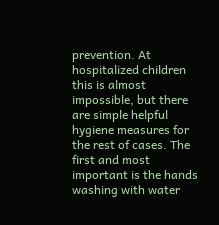prevention. At hospitalized children this is almost impossible, but there are simple helpful hygiene measures for the rest of cases. The first and most important is the hands washing with water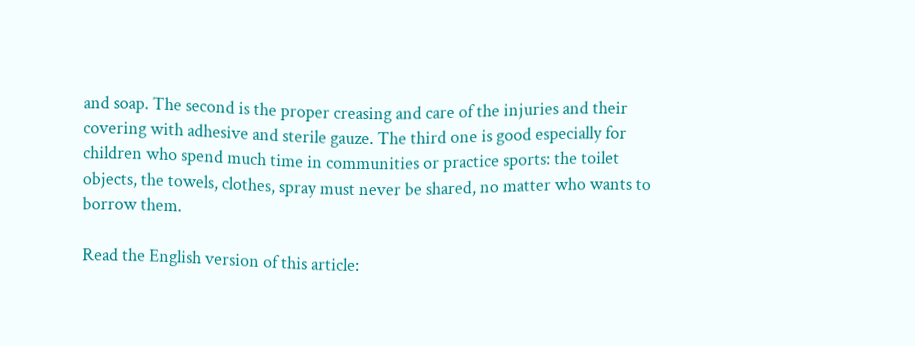and soap. The second is the proper creasing and care of the injuries and their covering with adhesive and sterile gauze. The third one is good especially for children who spend much time in communities or practice sports: the toilet objects, the towels, clothes, spray must never be shared, no matter who wants to borrow them.

Read the English version of this article: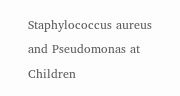Staphylococcus aureus and Pseudomonas at Children